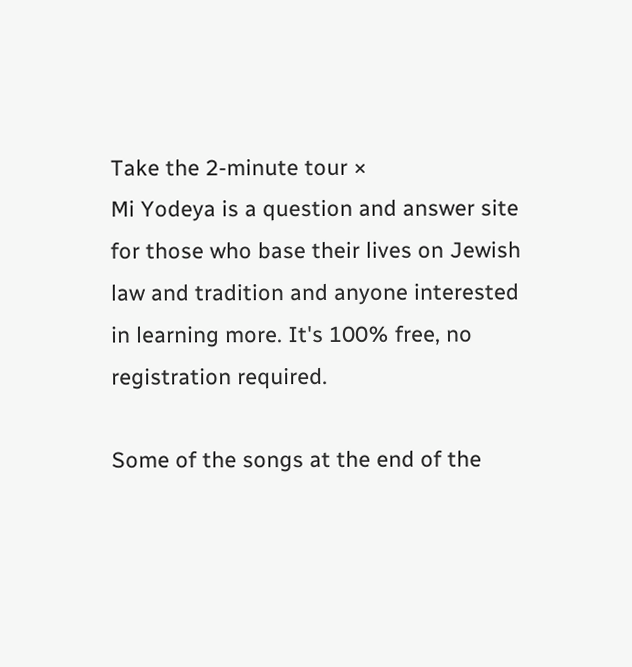Take the 2-minute tour ×
Mi Yodeya is a question and answer site for those who base their lives on Jewish law and tradition and anyone interested in learning more. It's 100% free, no registration required.

Some of the songs at the end of the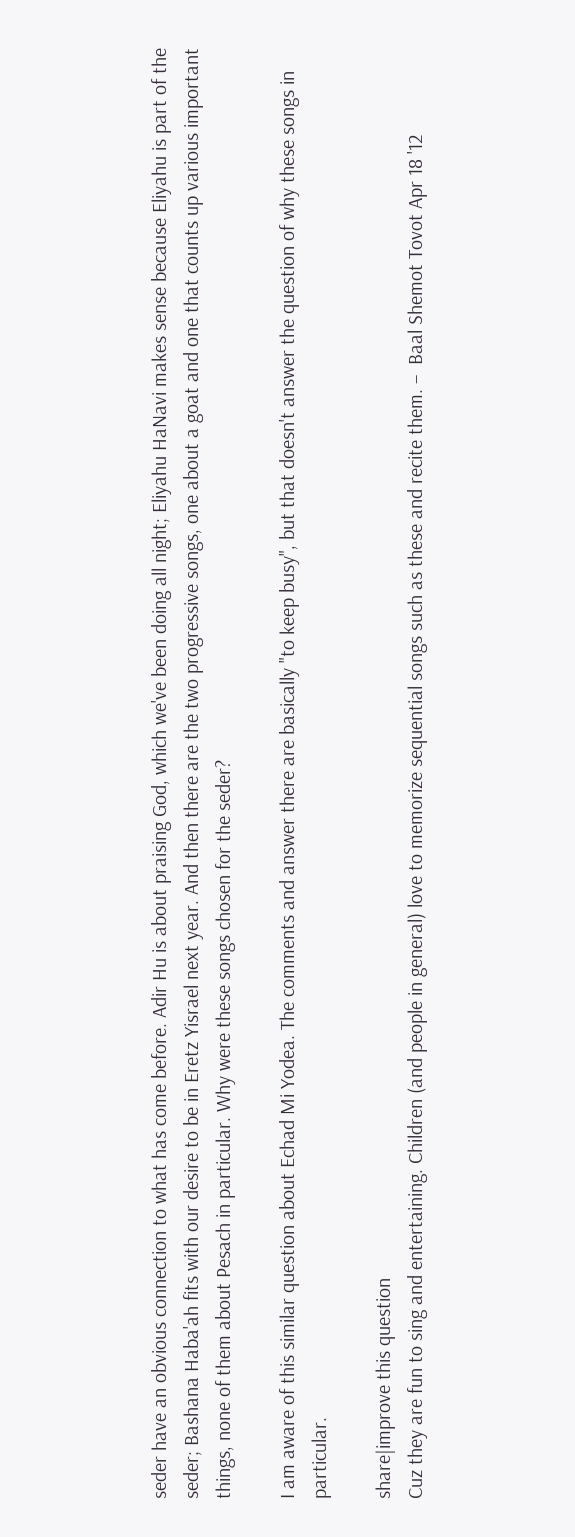seder have an obvious connection to what has come before. Adir Hu is about praising God, which we've been doing all night; Eliyahu HaNavi makes sense because Eliyahu is part of the seder; Bashana Haba'ah fits with our desire to be in Eretz Yisrael next year. And then there are the two progressive songs, one about a goat and one that counts up various important things, none of them about Pesach in particular. Why were these songs chosen for the seder?

I am aware of this similar question about Echad Mi Yodea. The comments and answer there are basically "to keep busy", but that doesn't answer the question of why these songs in particular.

share|improve this question
Cuz they are fun to sing and entertaining. Children (and people in general) love to memorize sequential songs such as these and recite them. –  Baal Shemot Tovot Apr 18 '12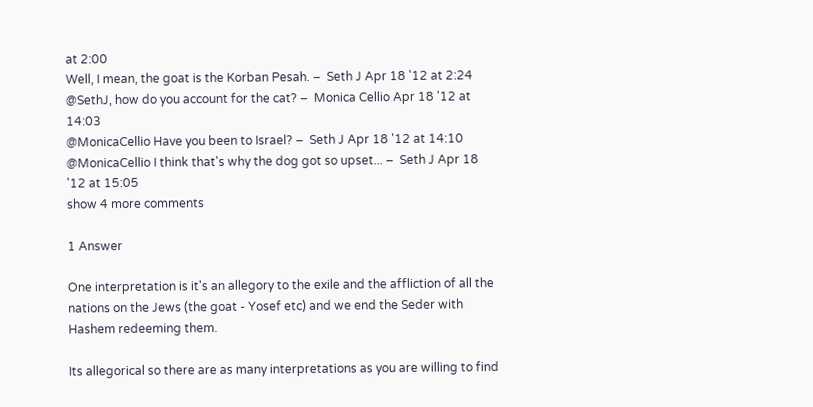at 2:00
Well, I mean, the goat is the Korban Pesah. –  Seth J Apr 18 '12 at 2:24
@SethJ, how do you account for the cat? –  Monica Cellio Apr 18 '12 at 14:03
@MonicaCellio Have you been to Israel? –  Seth J Apr 18 '12 at 14:10
@MonicaCellio I think that's why the dog got so upset... –  Seth J Apr 18 '12 at 15:05
show 4 more comments

1 Answer

One interpretation is it's an allegory to the exile and the affliction of all the nations on the Jews (the goat - Yosef etc) and we end the Seder with Hashem redeeming them.

Its allegorical so there are as many interpretations as you are willing to find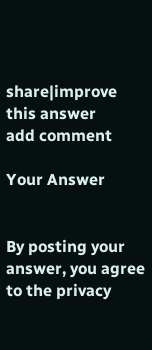share|improve this answer
add comment

Your Answer


By posting your answer, you agree to the privacy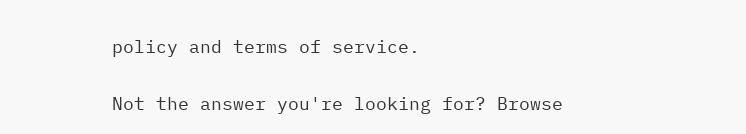policy and terms of service.

Not the answer you're looking for? Browse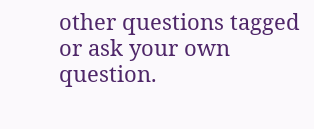other questions tagged or ask your own question.